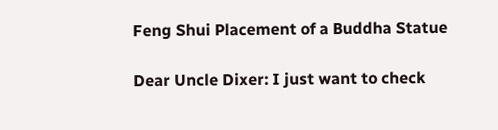Feng Shui Placement of a Buddha Statue

Dear Uncle Dixer: I just want to check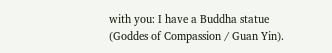with you: I have a Buddha statue (Goddes of Compassion / Guan Yin).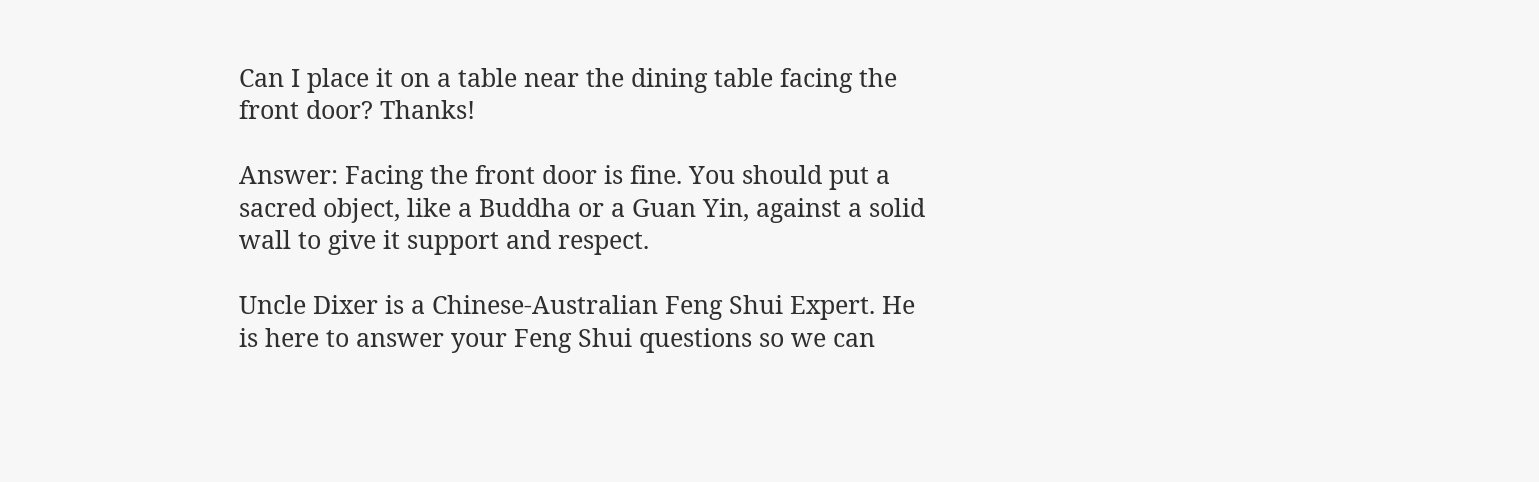Can I place it on a table near the dining table facing the front door? Thanks!

Answer: Facing the front door is fine. You should put a sacred object, like a Buddha or a Guan Yin, against a solid wall to give it support and respect.

Uncle Dixer is a Chinese-Australian Feng Shui Expert. He is here to answer your Feng Shui questions so we can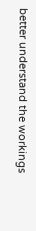better understand the workings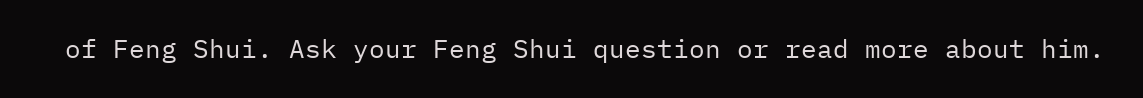of Feng Shui. Ask your Feng Shui question or read more about him.